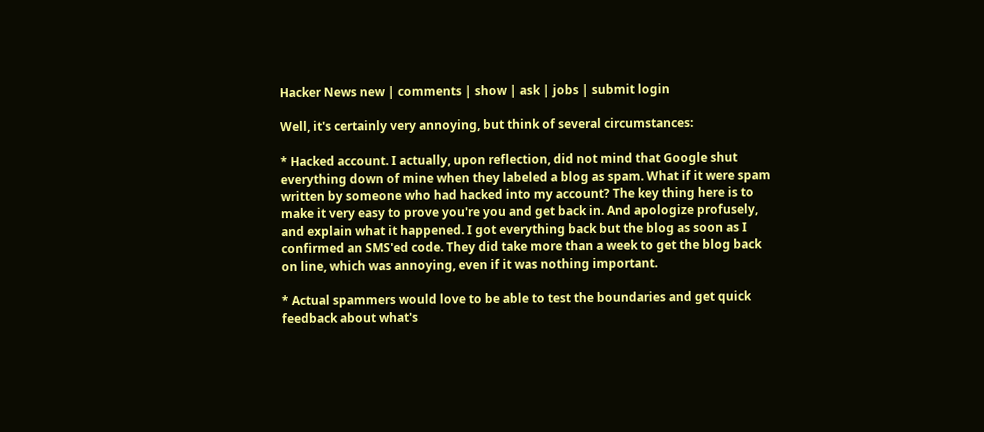Hacker News new | comments | show | ask | jobs | submit login

Well, it's certainly very annoying, but think of several circumstances:

* Hacked account. I actually, upon reflection, did not mind that Google shut everything down of mine when they labeled a blog as spam. What if it were spam written by someone who had hacked into my account? The key thing here is to make it very easy to prove you're you and get back in. And apologize profusely, and explain what it happened. I got everything back but the blog as soon as I confirmed an SMS'ed code. They did take more than a week to get the blog back on line, which was annoying, even if it was nothing important.

* Actual spammers would love to be able to test the boundaries and get quick feedback about what's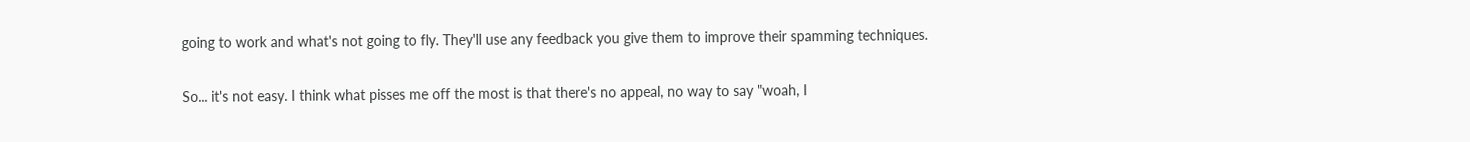going to work and what's not going to fly. They'll use any feedback you give them to improve their spamming techniques.

So... it's not easy. I think what pisses me off the most is that there's no appeal, no way to say "woah, I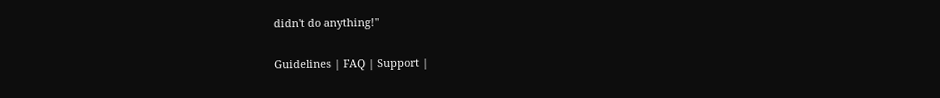didn't do anything!"

Guidelines | FAQ | Support |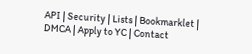API | Security | Lists | Bookmarklet | DMCA | Apply to YC | Contact